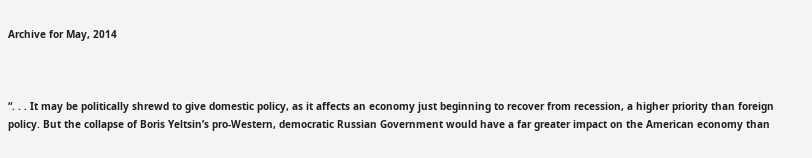Archive for May, 2014



“. . . It may be politically shrewd to give domestic policy, as it affects an economy just beginning to recover from recession, a higher priority than foreign policy. But the collapse of Boris Yeltsin’s pro-Western, democratic Russian Government would have a far greater impact on the American economy than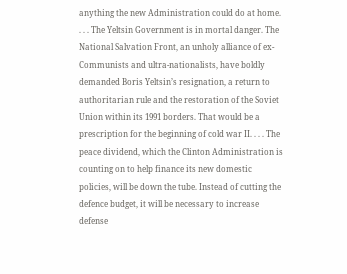anything the new Administration could do at home. . . . The Yeltsin Government is in mortal danger. The National Salvation Front, an unholy alliance of ex-Communists and ultra-nationalists, have boldly demanded Boris Yeltsin’s resignation, a return to authoritarian rule and the restoration of the Soviet Union within its 1991 borders. That would be a prescription for the beginning of cold war II. . . . The peace dividend, which the Clinton Administration is counting on to help finance its new domestic policies, will be down the tube. Instead of cutting the defence budget, it will be necessary to increase defense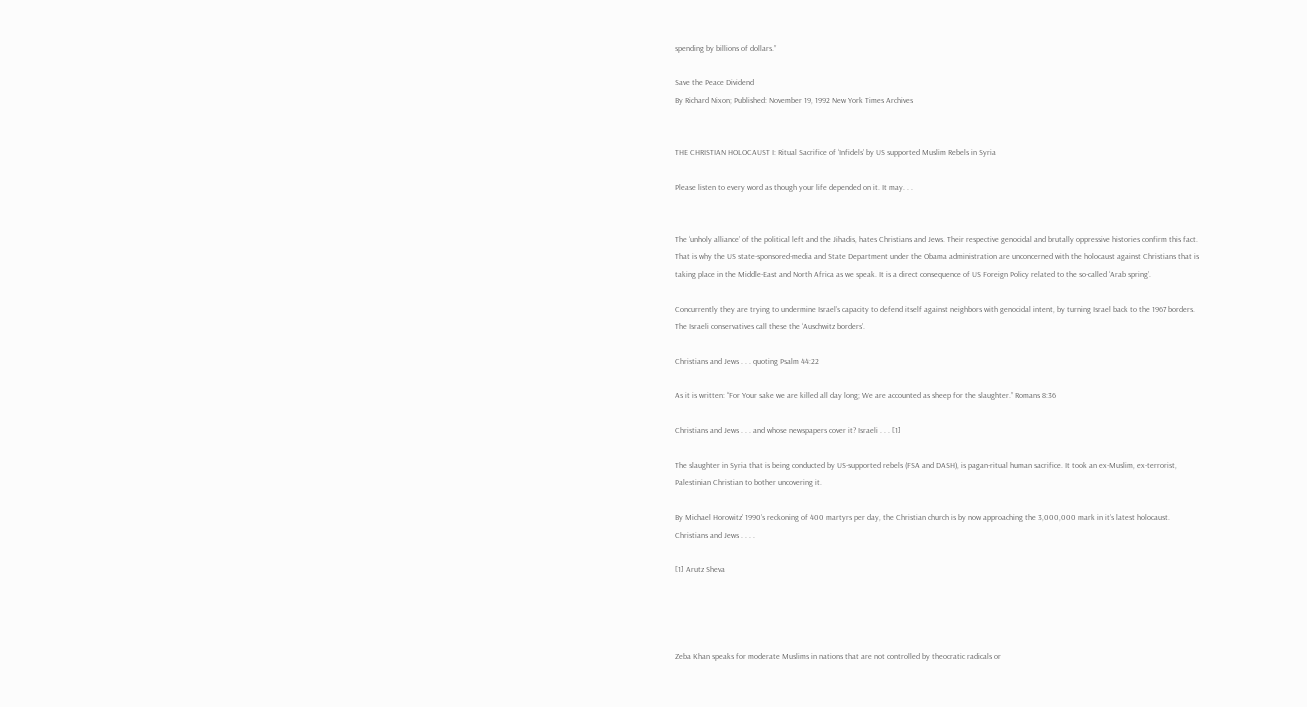spending by billions of dollars.”

Save the Peace Dividend
By Richard Nixon; Published: November 19, 1992 New York Times Archives


THE CHRISTIAN HOLOCAUST I: Ritual Sacrifice of ‘Infidels’ by US supported Muslim Rebels in Syria

Please listen to every word as though your life depended on it. It may. . .


The ‘unholy alliance’ of the political left and the Jihadis, hates Christians and Jews. Their respective genocidal and brutally oppressive histories confirm this fact. That is why the US state-sponsored-media and State Department under the Obama administration are unconcerned with the holocaust against Christians that is taking place in the Middle-East and North Africa as we speak. It is a direct consequence of US Foreign Policy related to the so-called ‘Arab spring’.

Concurrently they are trying to undermine Israel’s capacity to defend itself against neighbors with genocidal intent, by turning Israel back to the 1967 borders. The Israeli conservatives call these the ‘Auschwitz borders’.

Christians and Jews . . . quoting Psalm 44:22

As it is written: “For Your sake we are killed all day long; We are accounted as sheep for the slaughter.” Romans 8:36

Christians and Jews . . . and whose newspapers cover it? Israeli . . . [1]

The slaughter in Syria that is being conducted by US-supported rebels (FSA and DASH), is pagan-ritual human sacrifice. It took an ex-Muslim, ex-terrorist, Palestinian Christian to bother uncovering it.

By Michael Horowitz’ 1990’s reckoning of 400 martyrs per day, the Christian church is by now approaching the 3,000,000 mark in it’s latest holocaust. Christians and Jews . . . .

[1] Arutz Sheva




Zeba Khan speaks for moderate Muslims in nations that are not controlled by theocratic radicals or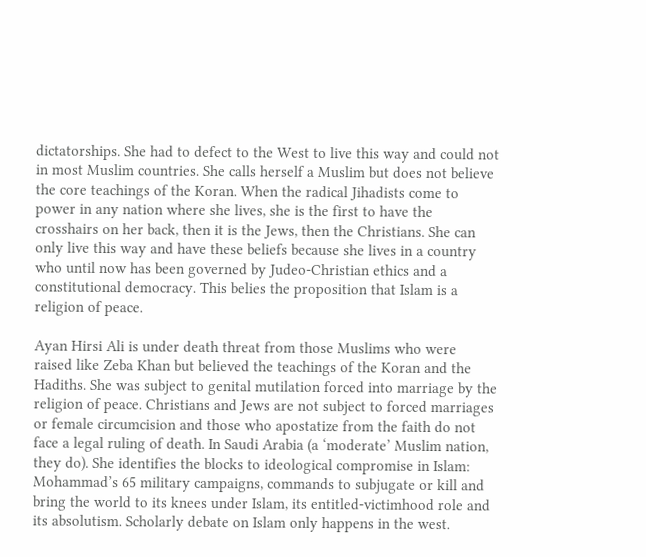dictatorships. She had to defect to the West to live this way and could not in most Muslim countries. She calls herself a Muslim but does not believe the core teachings of the Koran. When the radical Jihadists come to power in any nation where she lives, she is the first to have the crosshairs on her back, then it is the Jews, then the Christians. She can only live this way and have these beliefs because she lives in a country who until now has been governed by Judeo-Christian ethics and a constitutional democracy. This belies the proposition that Islam is a religion of peace.

Ayan Hirsi Ali is under death threat from those Muslims who were raised like Zeba Khan but believed the teachings of the Koran and the Hadiths. She was subject to genital mutilation forced into marriage by the religion of peace. Christians and Jews are not subject to forced marriages or female circumcision and those who apostatize from the faith do not face a legal ruling of death. In Saudi Arabia (a ‘moderate’ Muslim nation, they do). She identifies the blocks to ideological compromise in Islam: Mohammad’s 65 military campaigns, commands to subjugate or kill and bring the world to its knees under Islam, its entitled-victimhood role and its absolutism. Scholarly debate on Islam only happens in the west.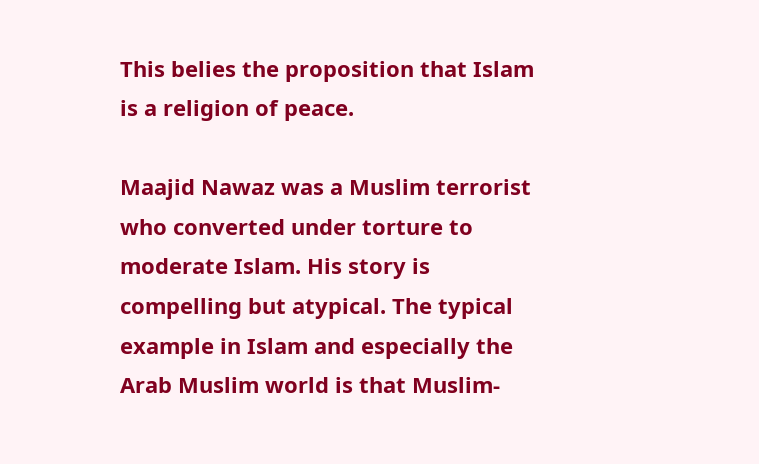This belies the proposition that Islam is a religion of peace.

Maajid Nawaz was a Muslim terrorist who converted under torture to moderate Islam. His story is compelling but atypical. The typical example in Islam and especially the Arab Muslim world is that Muslim-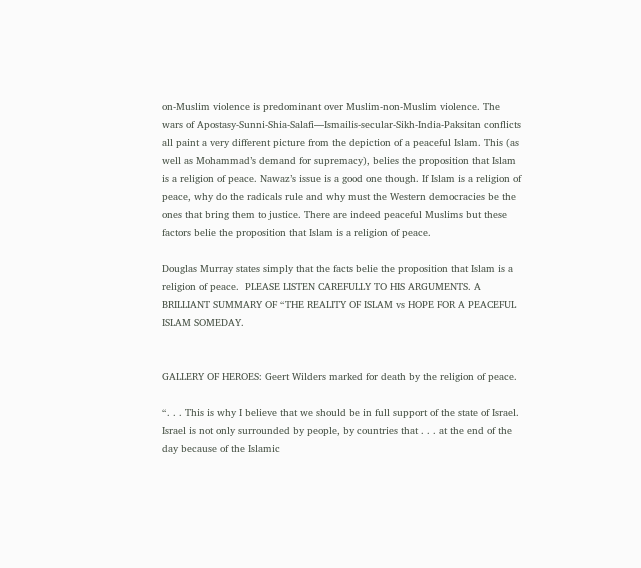on-Muslim violence is predominant over Muslim-non-Muslim violence. The wars of Apostasy-Sunni-Shia-Salafi—Ismailis-secular-Sikh-India-Paksitan conflicts all paint a very different picture from the depiction of a peaceful Islam. This (as well as Mohammad’s demand for supremacy), belies the proposition that Islam is a religion of peace. Nawaz’s issue is a good one though. If Islam is a religion of peace, why do the radicals rule and why must the Western democracies be the ones that bring them to justice. There are indeed peaceful Muslims but these factors belie the proposition that Islam is a religion of peace.

Douglas Murray states simply that the facts belie the proposition that Islam is a religion of peace.  PLEASE LISTEN CAREFULLY TO HIS ARGUMENTS. A BRILLIANT SUMMARY OF “THE REALITY OF ISLAM vs HOPE FOR A PEACEFUL ISLAM SOMEDAY.


GALLERY OF HEROES: Geert Wilders marked for death by the religion of peace.

“. . . This is why I believe that we should be in full support of the state of Israel. Israel is not only surrounded by people, by countries that . . . at the end of the day because of the Islamic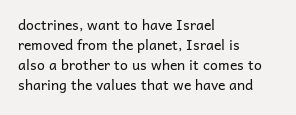doctrines, want to have Israel removed from the planet, Israel is also a brother to us when it comes to sharing the values that we have and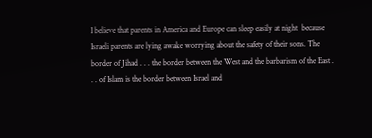I believe that parents in America and Europe can sleep easily at night  because Israeli parents are lying awake worrying about the safety of their sons. The border of Jihad . . . the border between the West and the barbarism of the East . . . of Islam is the border between Israel and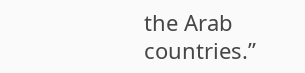the Arab countries.”